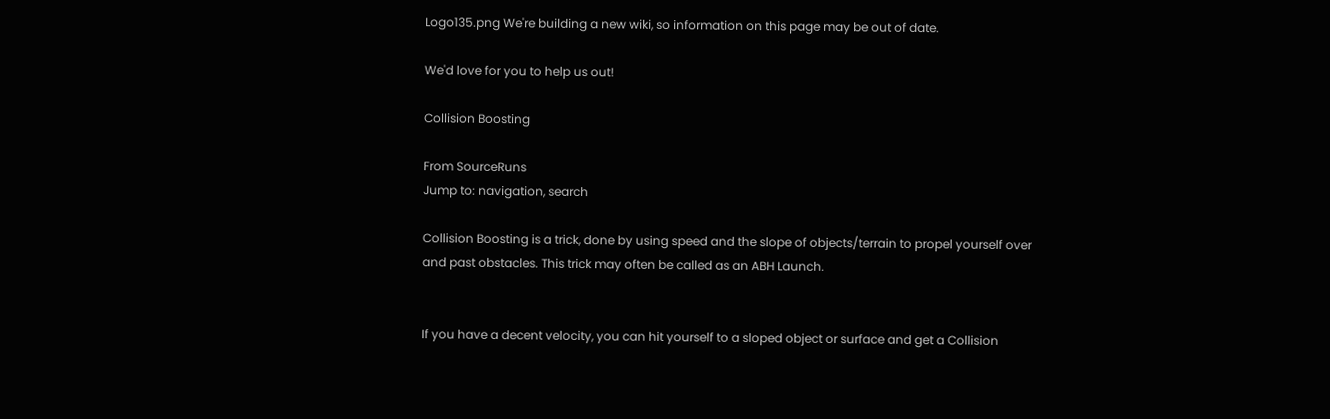Logo135.png We're building a new wiki, so information on this page may be out of date.

We'd love for you to help us out!

Collision Boosting

From SourceRuns
Jump to: navigation, search

Collision Boosting is a trick, done by using speed and the slope of objects/terrain to propel yourself over and past obstacles. This trick may often be called as an ABH Launch.


If you have a decent velocity, you can hit yourself to a sloped object or surface and get a Collision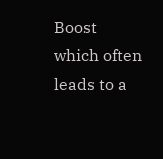Boost which often leads to a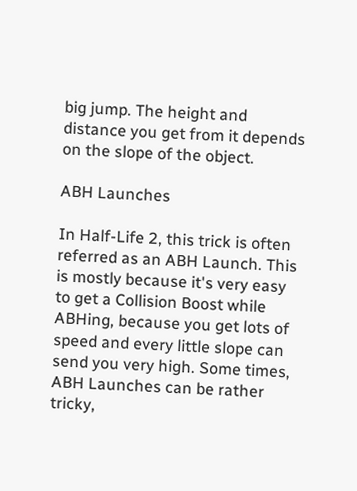big jump. The height and distance you get from it depends on the slope of the object.

ABH Launches

In Half-Life 2, this trick is often referred as an ABH Launch. This is mostly because it's very easy to get a Collision Boost while ABHing, because you get lots of speed and every little slope can send you very high. Some times, ABH Launches can be rather tricky,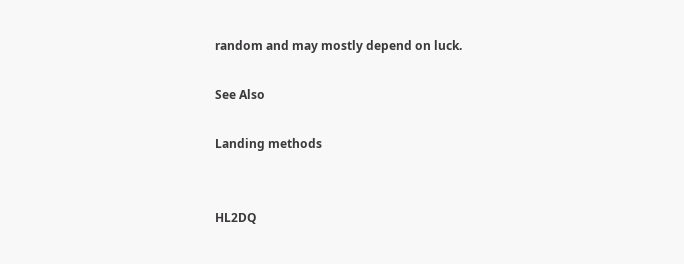random and may mostly depend on luck.

See Also

Landing methods


HL2DQ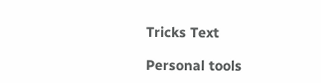Tricks Text

Personal tools